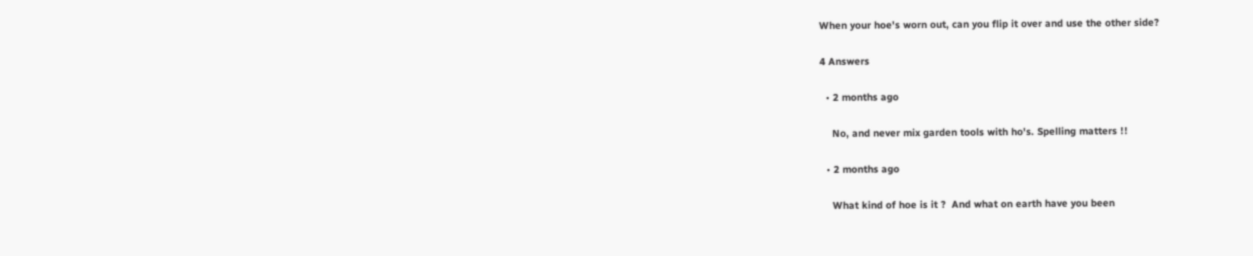When your hoe's worn out, can you flip it over and use the other side?

4 Answers

  • 2 months ago

    No, and never mix garden tools with ho's. Spelling matters !!

  • 2 months ago

    What kind of hoe is it ?  And what on earth have you been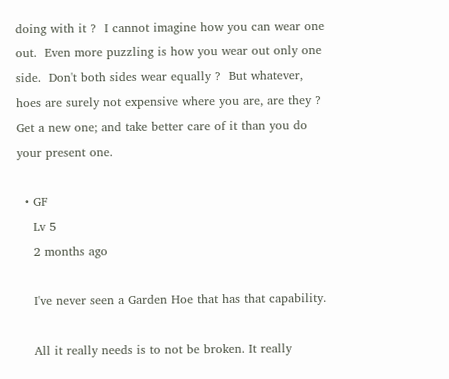doing with it ?  I cannot imagine how you can wear one out.  Even more puzzling is how you wear out only one side.  Don't both sides wear equally ?  But whatever, hoes are surely not expensive where you are, are they ?  Get a new one; and take better care of it than you do your present one.

  • GF
    Lv 5
    2 months ago

    I've never seen a Garden Hoe that has that capability.

    All it really needs is to not be broken. It really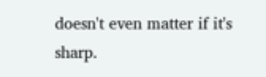doesn't even matter if it's sharp.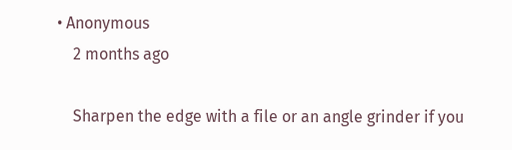• Anonymous
    2 months ago

    Sharpen the edge with a file or an angle grinder if you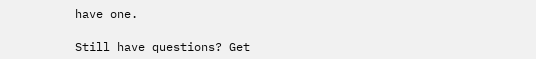have one.

Still have questions? Get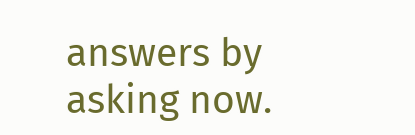answers by asking now.